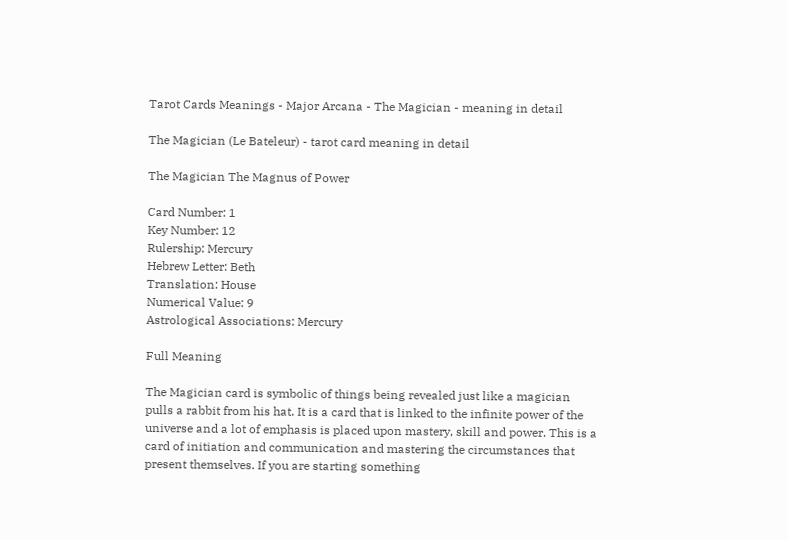Tarot Cards Meanings - Major Arcana - The Magician - meaning in detail

The Magician (Le Bateleur) - tarot card meaning in detail

The Magician The Magnus of Power

Card Number: 1
Key Number: 12
Rulership: Mercury
Hebrew Letter: Beth
Translation: House
Numerical Value: 9
Astrological Associations: Mercury

Full Meaning

The Magician card is symbolic of things being revealed just like a magician pulls a rabbit from his hat. It is a card that is linked to the infinite power of the universe and a lot of emphasis is placed upon mastery, skill and power. This is a card of initiation and communication and mastering the circumstances that present themselves. If you are starting something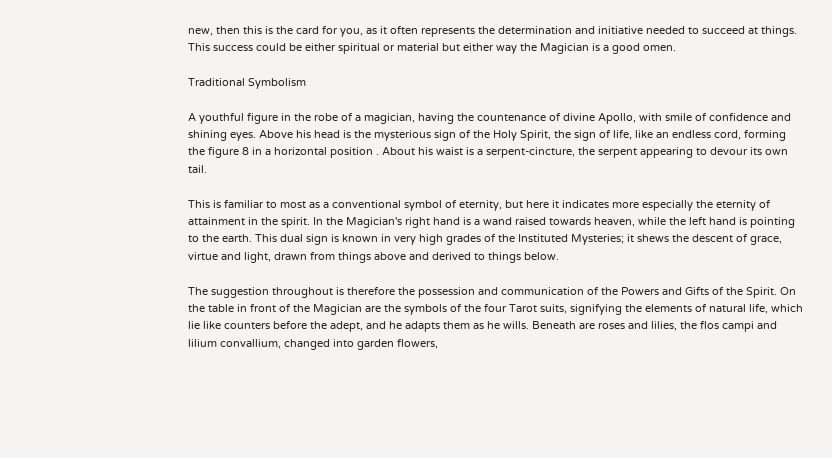new, then this is the card for you, as it often represents the determination and initiative needed to succeed at things. This success could be either spiritual or material but either way the Magician is a good omen.

Traditional Symbolism

A youthful figure in the robe of a magician, having the countenance of divine Apollo, with smile of confidence and shining eyes. Above his head is the mysterious sign of the Holy Spirit, the sign of life, like an endless cord, forming the figure 8 in a horizontal position . About his waist is a serpent-cincture, the serpent appearing to devour its own tail.

This is familiar to most as a conventional symbol of eternity, but here it indicates more especially the eternity of attainment in the spirit. In the Magician's right hand is a wand raised towards heaven, while the left hand is pointing to the earth. This dual sign is known in very high grades of the Instituted Mysteries; it shews the descent of grace, virtue and light, drawn from things above and derived to things below.

The suggestion throughout is therefore the possession and communication of the Powers and Gifts of the Spirit. On the table in front of the Magician are the symbols of the four Tarot suits, signifying the elements of natural life, which lie like counters before the adept, and he adapts them as he wills. Beneath are roses and lilies, the flos campi and lilium convallium, changed into garden flowers,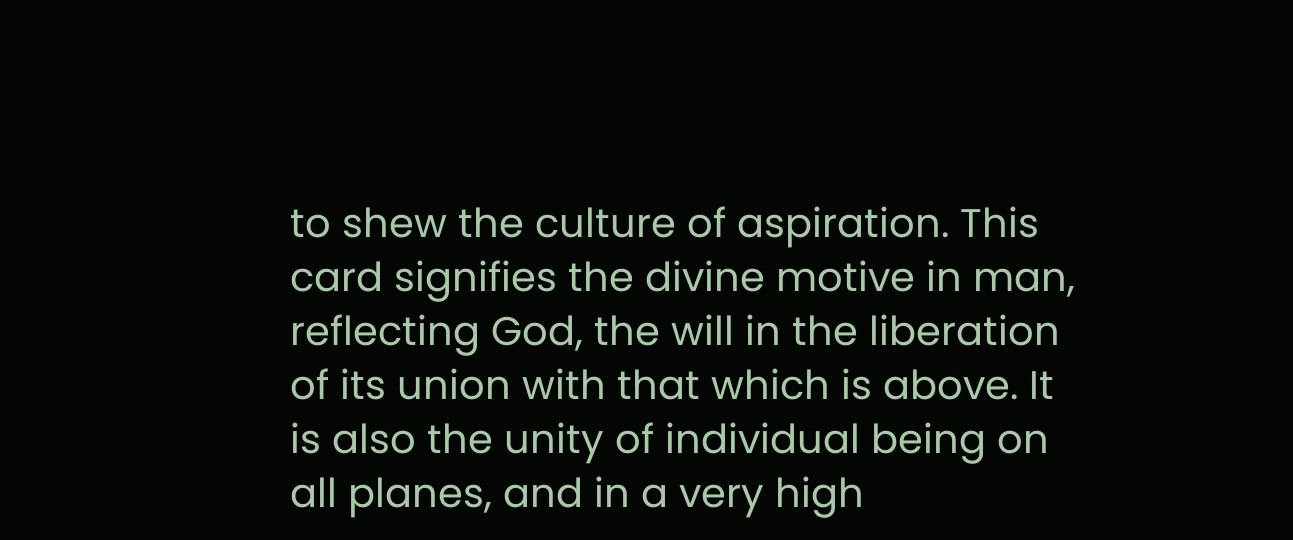to shew the culture of aspiration. This card signifies the divine motive in man, reflecting God, the will in the liberation of its union with that which is above. It is also the unity of individual being on all planes, and in a very high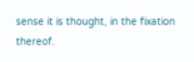sense it is thought, in the fixation thereof.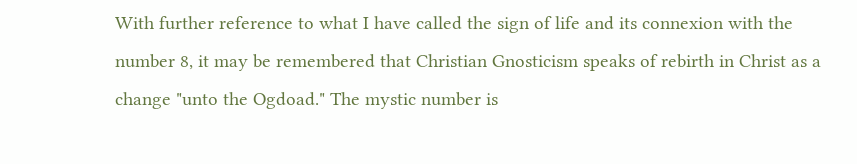With further reference to what I have called the sign of life and its connexion with the number 8, it may be remembered that Christian Gnosticism speaks of rebirth in Christ as a change "unto the Ogdoad." The mystic number is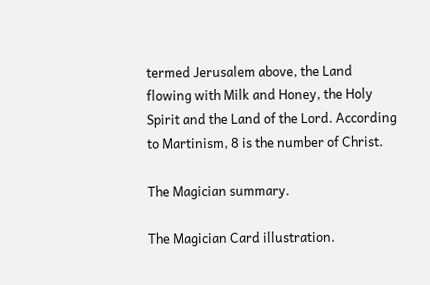termed Jerusalem above, the Land flowing with Milk and Honey, the Holy Spirit and the Land of the Lord. According to Martinism, 8 is the number of Christ.

The Magician summary.

The Magician Card illustration.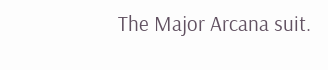The Major Arcana suit.